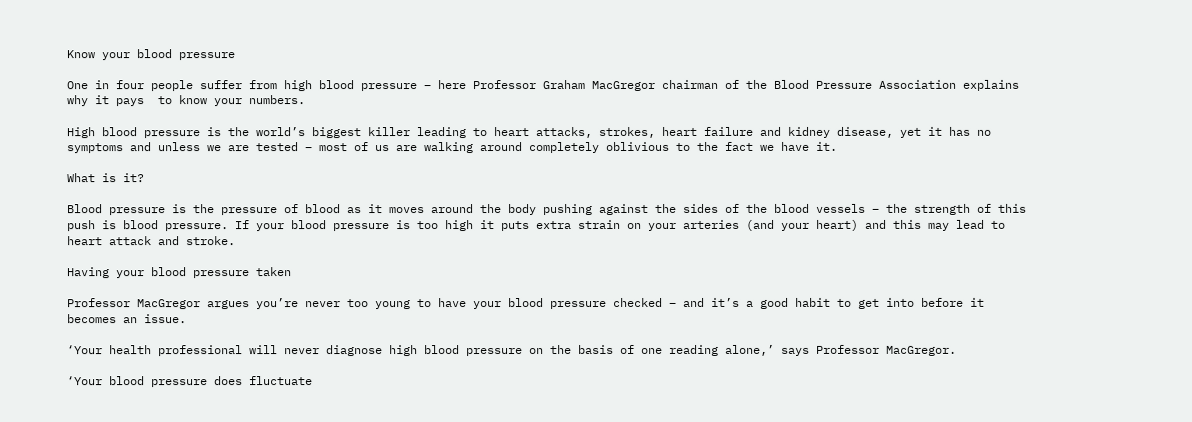Know your blood pressure

One in four people suffer from high blood pressure – here Professor Graham MacGregor chairman of the Blood Pressure Association explains why it pays  to know your numbers.

High blood pressure is the world’s biggest killer leading to heart attacks, strokes, heart failure and kidney disease, yet it has no symptoms and unless we are tested – most of us are walking around completely oblivious to the fact we have it.

What is it?

Blood pressure is the pressure of blood as it moves around the body pushing against the sides of the blood vessels – the strength of this push is blood pressure. If your blood pressure is too high it puts extra strain on your arteries (and your heart) and this may lead to heart attack and stroke.

Having your blood pressure taken

Professor MacGregor argues you’re never too young to have your blood pressure checked – and it’s a good habit to get into before it becomes an issue.

‘Your health professional will never diagnose high blood pressure on the basis of one reading alone,’ says Professor MacGregor.

‘Your blood pressure does fluctuate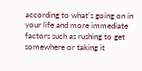according to what’s going on in your life and more immediate factors such as rushing to get somewhere or taking it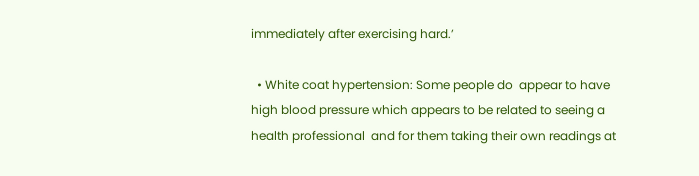immediately after exercising hard.’

  • White coat hypertension: Some people do  appear to have high blood pressure which appears to be related to seeing a health professional  and for them taking their own readings at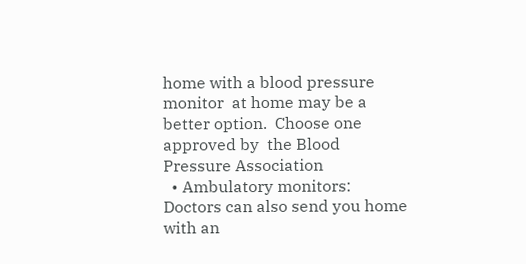home with a blood pressure monitor  at home may be a better option.  Choose one approved by  the Blood Pressure Association
  • Ambulatory monitors: Doctors can also send you home with an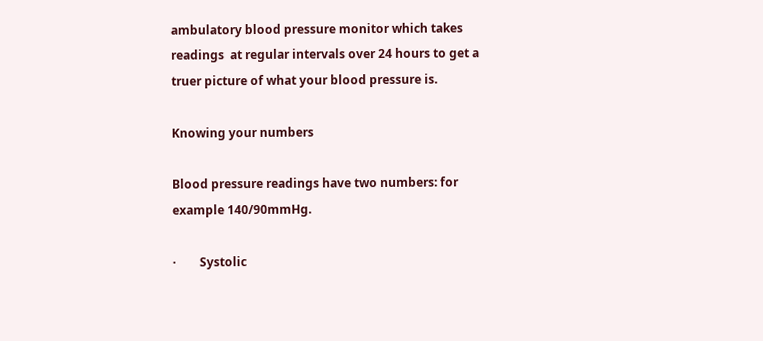ambulatory blood pressure monitor which takes readings  at regular intervals over 24 hours to get a truer picture of what your blood pressure is.

Knowing your numbers

Blood pressure readings have two numbers: for example 140/90mmHg.

·        Systolic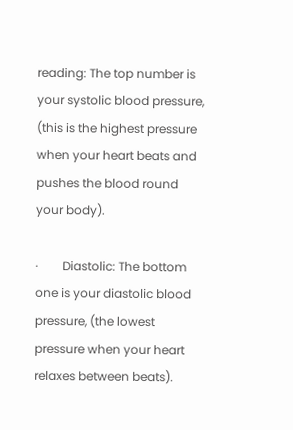reading: The top number is your systolic blood pressure, (this is the highest pressure when your heart beats and pushes the blood round your body).

·        Diastolic: The bottom one is your diastolic blood pressure, (the lowest pressure when your heart relaxes between beats).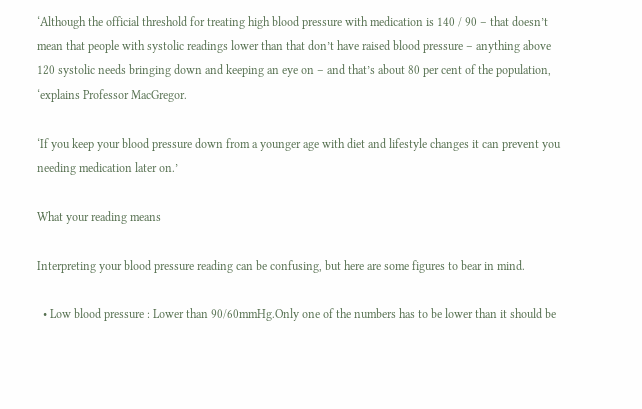‘Although the official threshold for treating high blood pressure with medication is 140 / 90 – that doesn’t mean that people with systolic readings lower than that don’t have raised blood pressure – anything above 120 systolic needs bringing down and keeping an eye on – and that’s about 80 per cent of the population, ‘explains Professor MacGregor.

‘If you keep your blood pressure down from a younger age with diet and lifestyle changes it can prevent you needing medication later on.’

What your reading means

Interpreting your blood pressure reading can be confusing, but here are some figures to bear in mind.

  • Low blood pressure : Lower than 90/60mmHg.Only one of the numbers has to be lower than it should be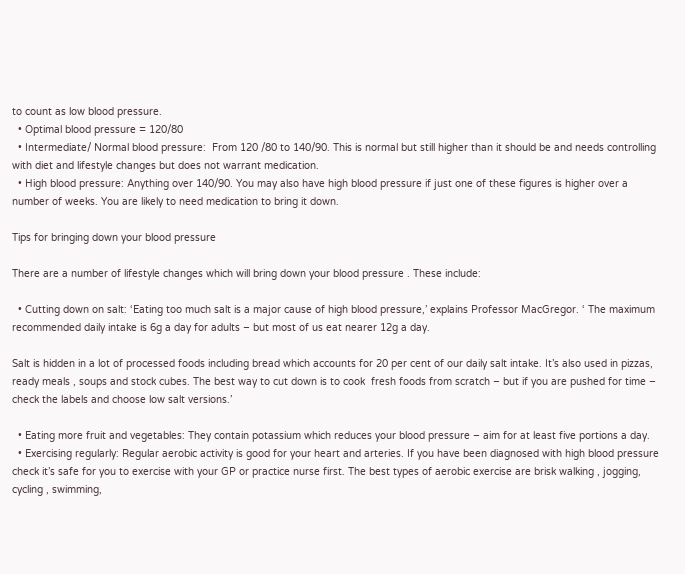to count as low blood pressure.
  • Optimal blood pressure = 120/80
  • Intermediate/ Normal blood pressure:  From 120 /80 to 140/90. This is normal but still higher than it should be and needs controlling with diet and lifestyle changes but does not warrant medication.
  • High blood pressure: Anything over 140/90. You may also have high blood pressure if just one of these figures is higher over a number of weeks. You are likely to need medication to bring it down.

Tips for bringing down your blood pressure

There are a number of lifestyle changes which will bring down your blood pressure . These include:

  • Cutting down on salt: ‘Eating too much salt is a major cause of high blood pressure,’ explains Professor MacGregor. ‘ The maximum recommended daily intake is 6g a day for adults – but most of us eat nearer 12g a day.

Salt is hidden in a lot of processed foods including bread which accounts for 20 per cent of our daily salt intake. It’s also used in pizzas, ready meals , soups and stock cubes. The best way to cut down is to cook  fresh foods from scratch – but if you are pushed for time – check the labels and choose low salt versions.’

  • Eating more fruit and vegetables: They contain potassium which reduces your blood pressure – aim for at least five portions a day.
  • Exercising regularly: Regular aerobic activity is good for your heart and arteries. If you have been diagnosed with high blood pressure check it’s safe for you to exercise with your GP or practice nurse first. The best types of aerobic exercise are brisk walking , jogging, cycling , swimming,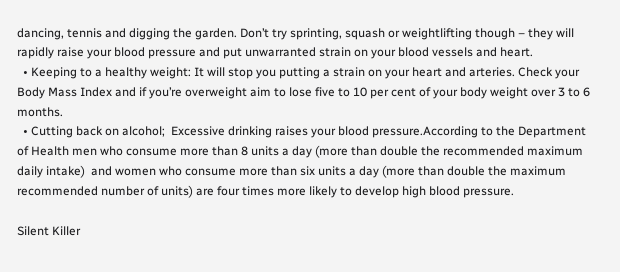dancing, tennis and digging the garden. Don’t try sprinting, squash or weightlifting though – they will rapidly raise your blood pressure and put unwarranted strain on your blood vessels and heart.
  • Keeping to a healthy weight: It will stop you putting a strain on your heart and arteries. Check your Body Mass Index and if you’re overweight aim to lose five to 10 per cent of your body weight over 3 to 6 months.
  • Cutting back on alcohol;  Excessive drinking raises your blood pressure.According to the Department of Health men who consume more than 8 units a day (more than double the recommended maximum daily intake)  and women who consume more than six units a day (more than double the maximum recommended number of units) are four times more likely to develop high blood pressure.

Silent Killer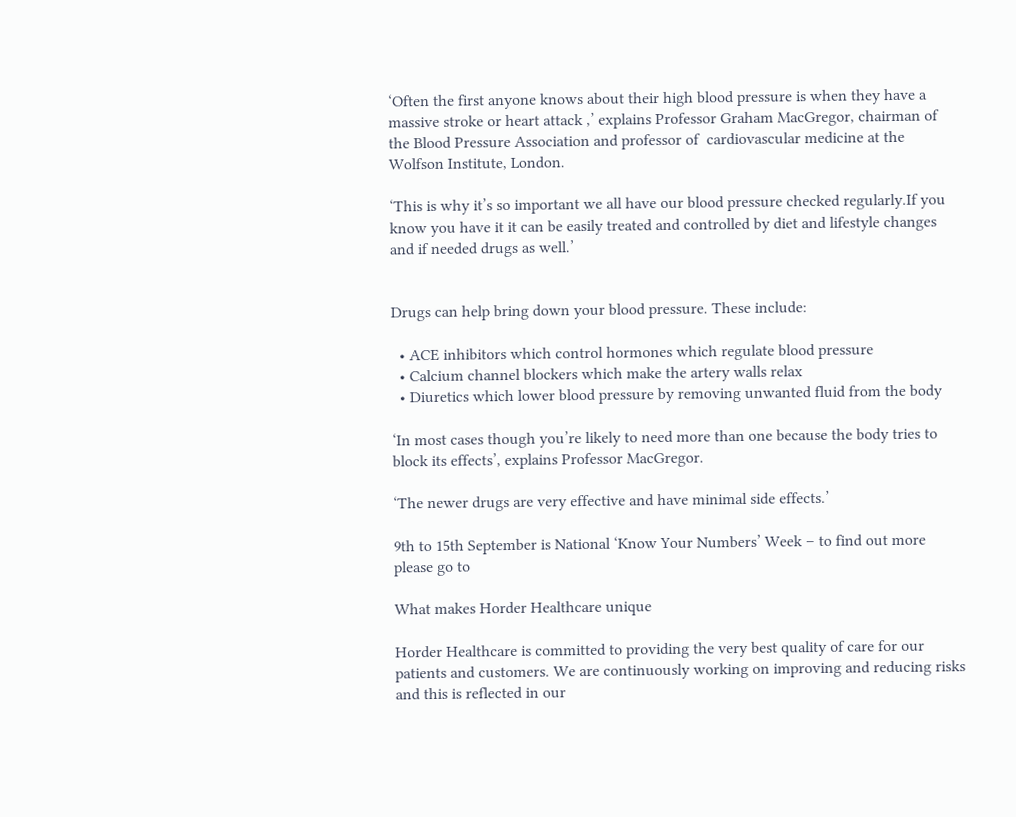‘Often the first anyone knows about their high blood pressure is when they have a massive stroke or heart attack ,’ explains Professor Graham MacGregor, chairman of the Blood Pressure Association and professor of  cardiovascular medicine at the Wolfson Institute, London.

‘This is why it’s so important we all have our blood pressure checked regularly.If you know you have it it can be easily treated and controlled by diet and lifestyle changes and if needed drugs as well.’


Drugs can help bring down your blood pressure. These include:

  • ACE inhibitors which control hormones which regulate blood pressure
  • Calcium channel blockers which make the artery walls relax
  • Diuretics which lower blood pressure by removing unwanted fluid from the body

‘In most cases though you’re likely to need more than one because the body tries to block its effects’, explains Professor MacGregor.

‘The newer drugs are very effective and have minimal side effects.’

9th to 15th September is National ‘Know Your Numbers’ Week – to find out more please go to

What makes Horder Healthcare unique

Horder Healthcare is committed to providing the very best quality of care for our patients and customers. We are continuously working on improving and reducing risks and this is reflected in our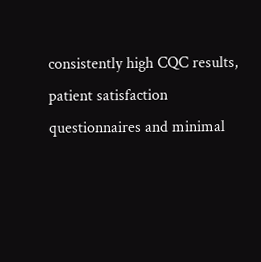consistently high CQC results, patient satisfaction questionnaires and minimal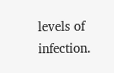levels of infection.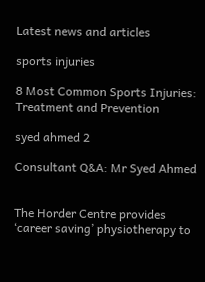Latest news and articles

sports injuries

8 Most Common Sports Injuries: Treatment and Prevention

syed ahmed 2

Consultant Q&A: Mr Syed Ahmed


The Horder Centre provides ‘career saving’ physiotherapy to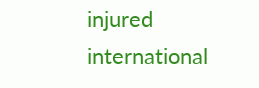injured international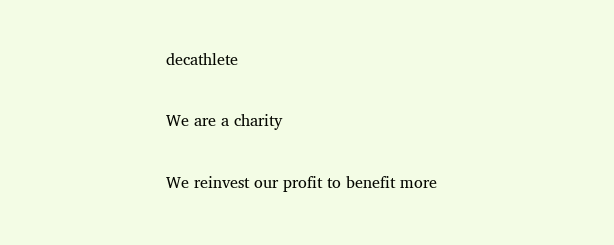decathlete

We are a charity

We reinvest our profit to benefit more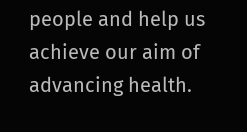people and help us achieve our aim of advancing health.